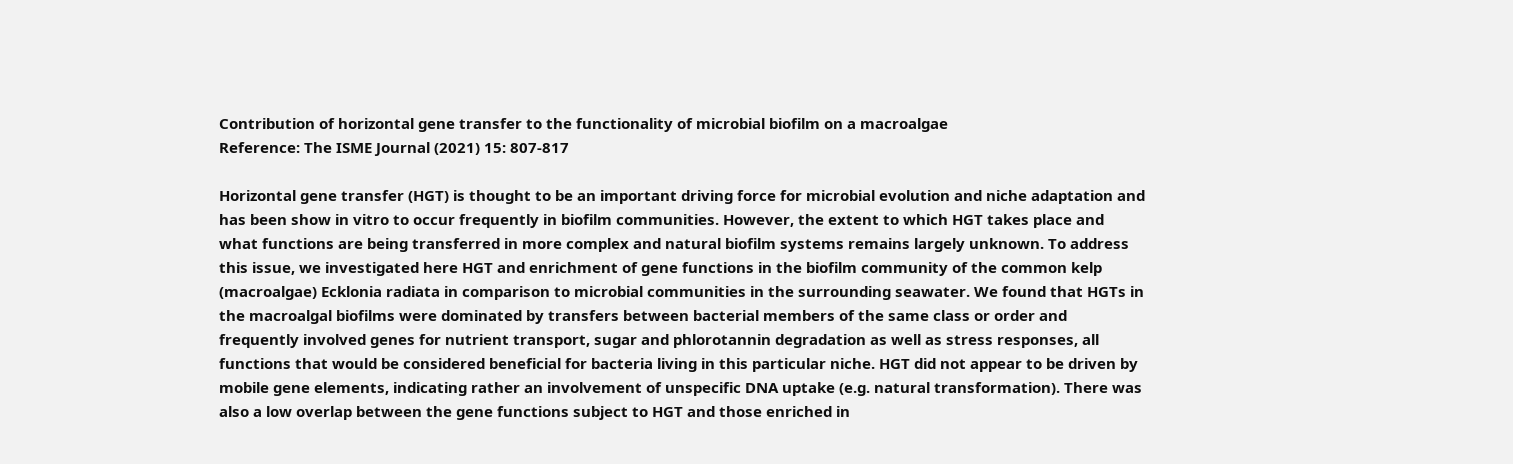Contribution of horizontal gene transfer to the functionality of microbial biofilm on a macroalgae
Reference: The ISME Journal (2021) 15: 807-817

Horizontal gene transfer (HGT) is thought to be an important driving force for microbial evolution and niche adaptation and has been show in vitro to occur frequently in biofilm communities. However, the extent to which HGT takes place and what functions are being transferred in more complex and natural biofilm systems remains largely unknown. To address this issue, we investigated here HGT and enrichment of gene functions in the biofilm community of the common kelp (macroalgae) Ecklonia radiata in comparison to microbial communities in the surrounding seawater. We found that HGTs in the macroalgal biofilms were dominated by transfers between bacterial members of the same class or order and frequently involved genes for nutrient transport, sugar and phlorotannin degradation as well as stress responses, all functions that would be considered beneficial for bacteria living in this particular niche. HGT did not appear to be driven by mobile gene elements, indicating rather an involvement of unspecific DNA uptake (e.g. natural transformation). There was also a low overlap between the gene functions subject to HGT and those enriched in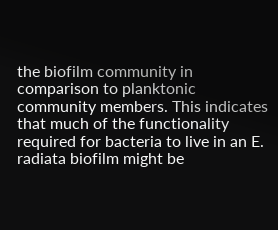the biofilm community in comparison to planktonic community members. This indicates that much of the functionality required for bacteria to live in an E. radiata biofilm might be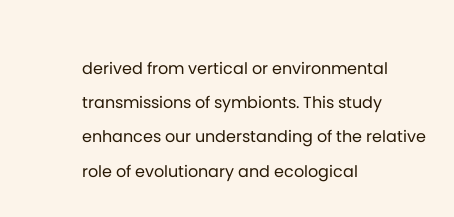derived from vertical or environmental transmissions of symbionts. This study enhances our understanding of the relative role of evolutionary and ecological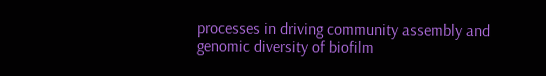processes in driving community assembly and genomic diversity of biofilm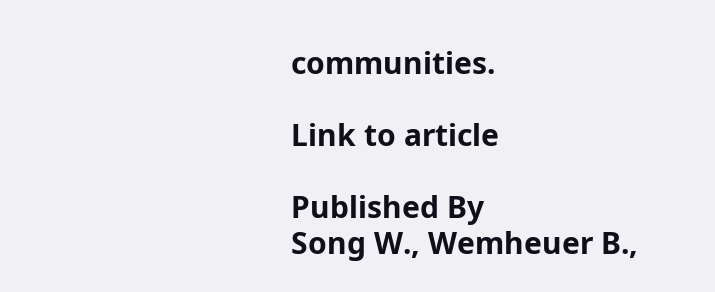communities.

Link to article

Published By
Song W., Wemheuer B.,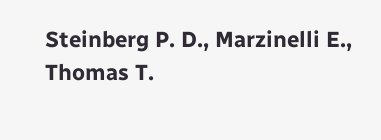Steinberg P. D., Marzinelli E., Thomas T.